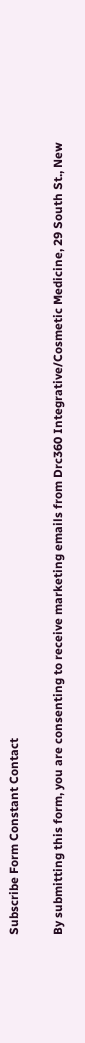Subscribe Form Constant Contact

By submitting this form, you are consenting to receive marketing emails from Drc360 Integrative/Cosmetic Medicine, 29 South St., New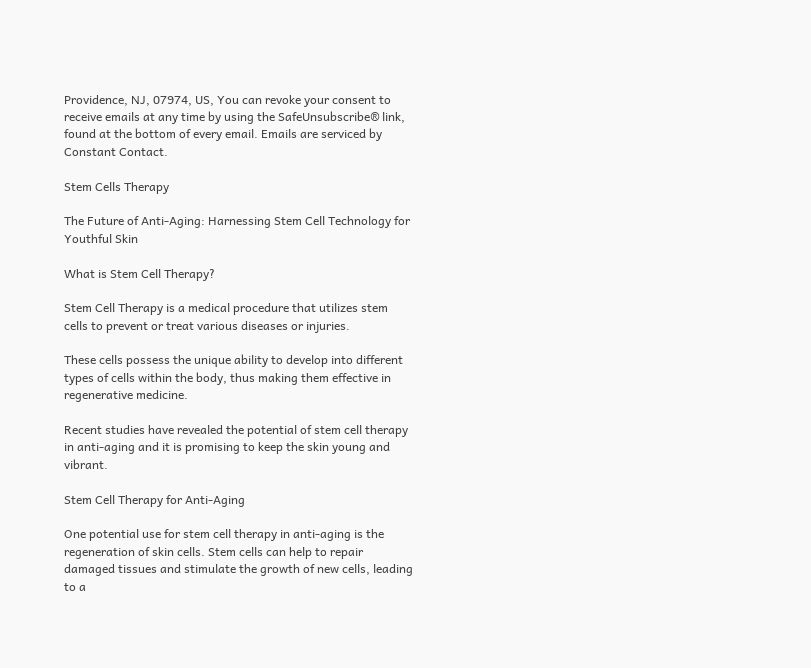Providence, NJ, 07974, US, You can revoke your consent to receive emails at any time by using the SafeUnsubscribe® link, found at the bottom of every email. Emails are serviced by Constant Contact.

Stem Cells Therapy

The Future of Anti-Aging: Harnessing Stem Cell Technology for Youthful Skin

What is Stem Cell Therapy?

Stem Cell Therapy is a medical procedure that utilizes stem cells to prevent or treat various diseases or injuries.

These cells possess the unique ability to develop into different types of cells within the body, thus making them effective in regenerative medicine.

Recent studies have revealed the potential of stem cell therapy in anti-aging and it is promising to keep the skin young and vibrant.

Stem Cell Therapy for Anti-Aging

One potential use for stem cell therapy in anti-aging is the regeneration of skin cells. Stem cells can help to repair damaged tissues and stimulate the growth of new cells, leading to a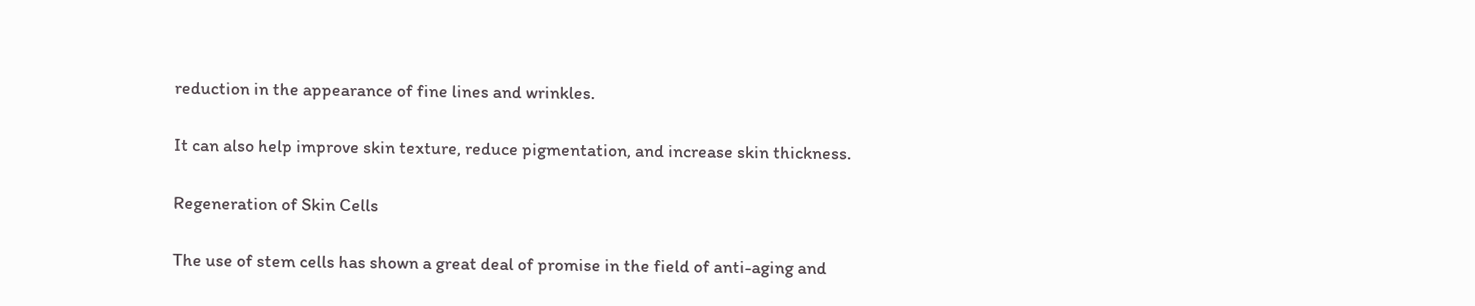reduction in the appearance of fine lines and wrinkles.

It can also help improve skin texture, reduce pigmentation, and increase skin thickness.

Regeneration of Skin Cells

The use of stem cells has shown a great deal of promise in the field of anti-aging and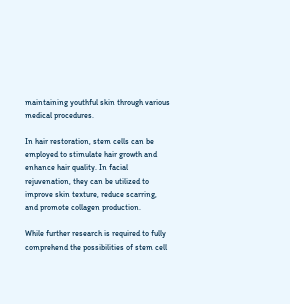maintaining youthful skin through various medical procedures.

In hair restoration, stem cells can be employed to stimulate hair growth and enhance hair quality. In facial rejuvenation, they can be utilized to improve skin texture, reduce scarring, and promote collagen production.

While further research is required to fully comprehend the possibilities of stem cell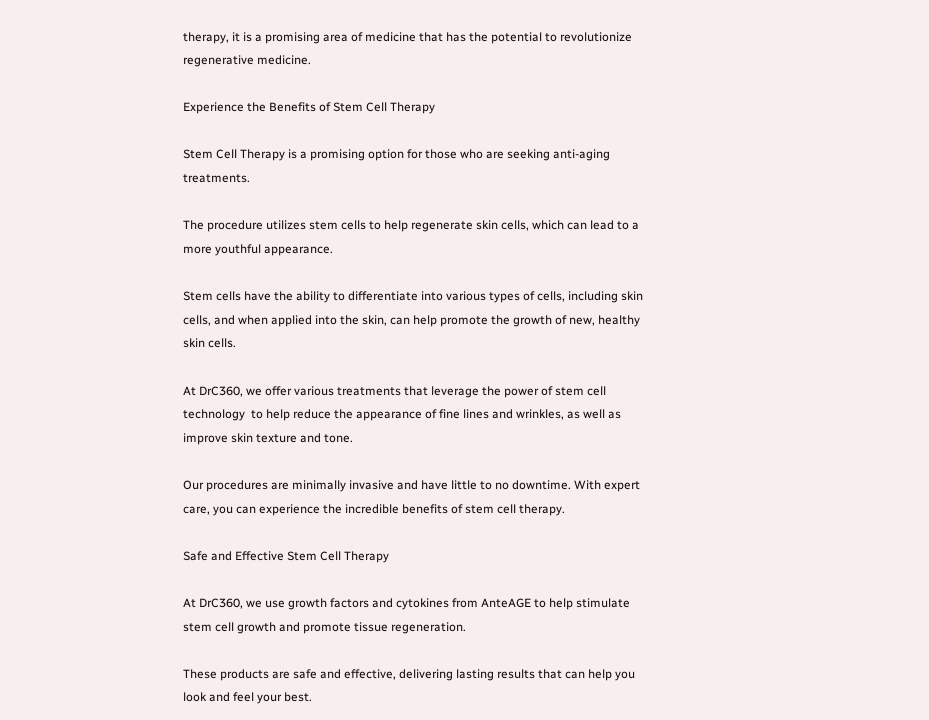therapy, it is a promising area of medicine that has the potential to revolutionize regenerative medicine.

Experience the Benefits of Stem Cell Therapy

Stem Cell Therapy is a promising option for those who are seeking anti-aging treatments.

The procedure utilizes stem cells to help regenerate skin cells, which can lead to a more youthful appearance.

Stem cells have the ability to differentiate into various types of cells, including skin cells, and when applied into the skin, can help promote the growth of new, healthy skin cells.

At DrC360, we offer various treatments that leverage the power of stem cell technology  to help reduce the appearance of fine lines and wrinkles, as well as improve skin texture and tone.

Our procedures are minimally invasive and have little to no downtime. With expert care, you can experience the incredible benefits of stem cell therapy.

Safe and Effective Stem Cell Therapy

At DrC360, we use growth factors and cytokines from AnteAGE to help stimulate stem cell growth and promote tissue regeneration.

These products are safe and effective, delivering lasting results that can help you look and feel your best.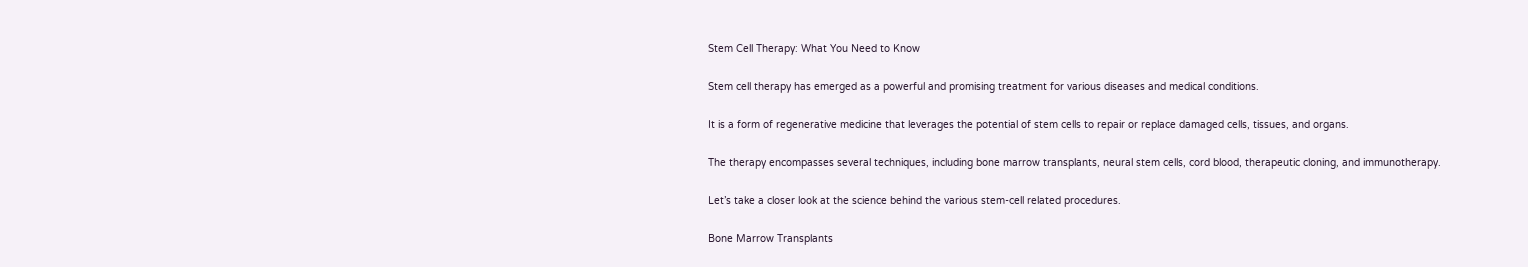Stem Cell Therapy: What You Need to Know

Stem cell therapy has emerged as a powerful and promising treatment for various diseases and medical conditions.

It is a form of regenerative medicine that leverages the potential of stem cells to repair or replace damaged cells, tissues, and organs.

The therapy encompasses several techniques, including bone marrow transplants, neural stem cells, cord blood, therapeutic cloning, and immunotherapy.

Let’s take a closer look at the science behind the various stem-cell related procedures.

Bone Marrow Transplants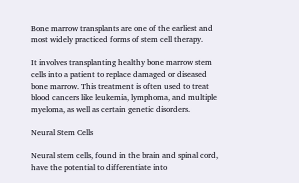Bone marrow transplants are one of the earliest and most widely practiced forms of stem cell therapy.

It involves transplanting healthy bone marrow stem cells into a patient to replace damaged or diseased bone marrow. This treatment is often used to treat blood cancers like leukemia, lymphoma, and multiple myeloma, as well as certain genetic disorders.

Neural Stem Cells

Neural stem cells, found in the brain and spinal cord, have the potential to differentiate into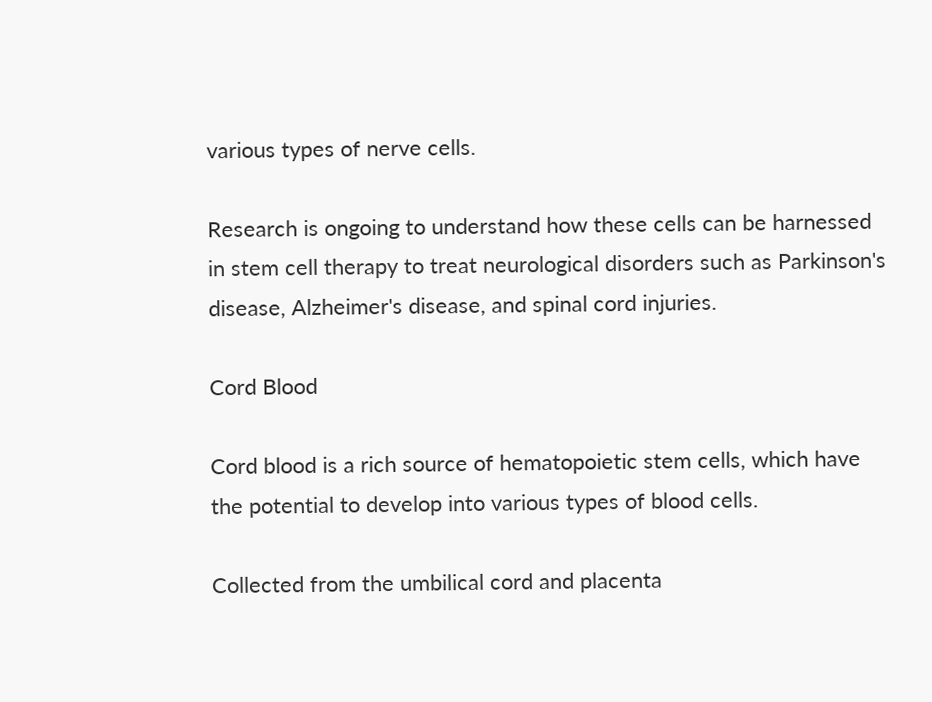various types of nerve cells.

Research is ongoing to understand how these cells can be harnessed in stem cell therapy to treat neurological disorders such as Parkinson's disease, Alzheimer's disease, and spinal cord injuries.

Cord Blood

Cord blood is a rich source of hematopoietic stem cells, which have the potential to develop into various types of blood cells.

Collected from the umbilical cord and placenta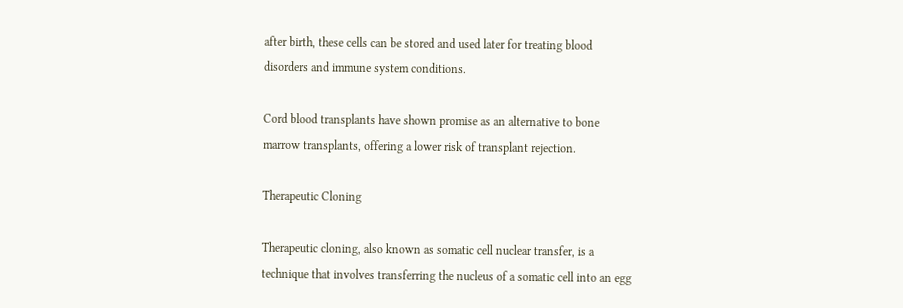after birth, these cells can be stored and used later for treating blood disorders and immune system conditions.

Cord blood transplants have shown promise as an alternative to bone marrow transplants, offering a lower risk of transplant rejection.

Therapeutic Cloning

Therapeutic cloning, also known as somatic cell nuclear transfer, is a technique that involves transferring the nucleus of a somatic cell into an egg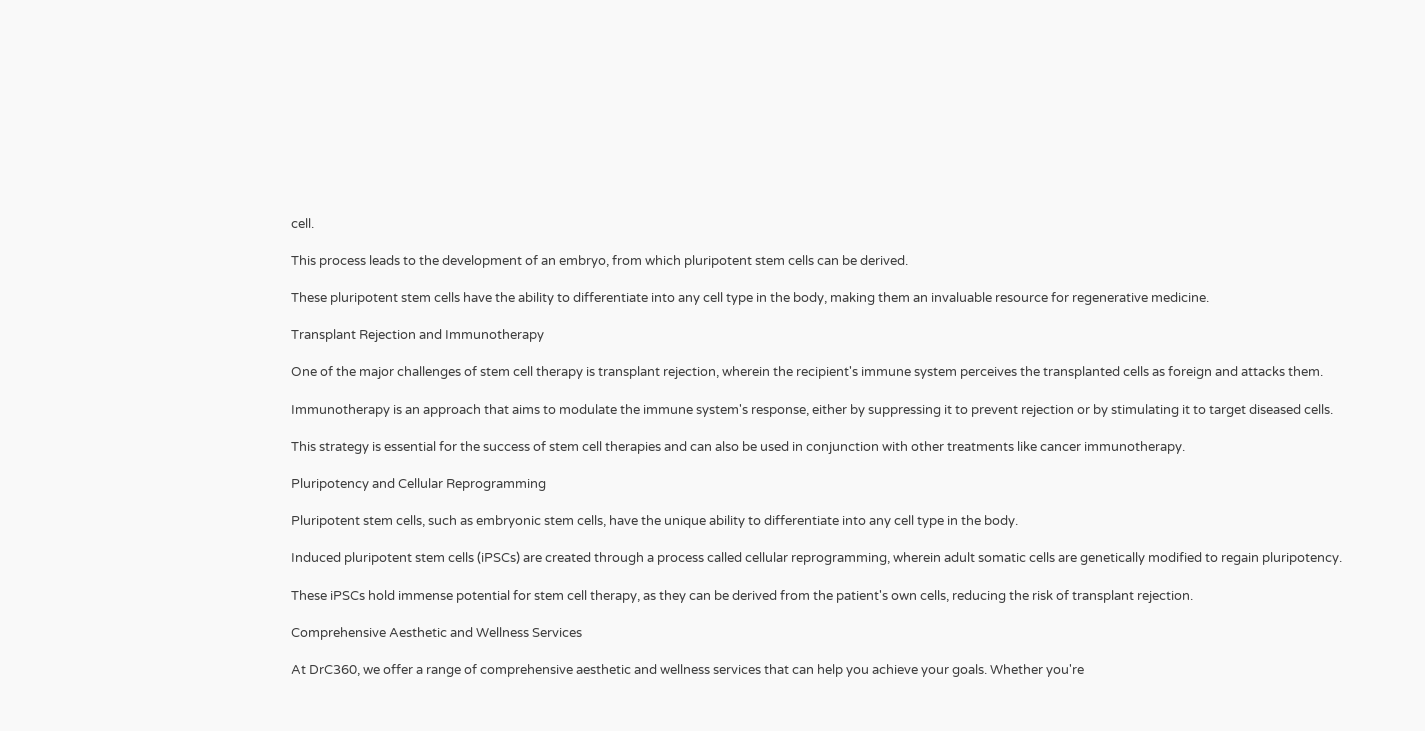cell.

This process leads to the development of an embryo, from which pluripotent stem cells can be derived.

These pluripotent stem cells have the ability to differentiate into any cell type in the body, making them an invaluable resource for regenerative medicine.

Transplant Rejection and Immunotherapy

One of the major challenges of stem cell therapy is transplant rejection, wherein the recipient's immune system perceives the transplanted cells as foreign and attacks them.

Immunotherapy is an approach that aims to modulate the immune system's response, either by suppressing it to prevent rejection or by stimulating it to target diseased cells.

This strategy is essential for the success of stem cell therapies and can also be used in conjunction with other treatments like cancer immunotherapy.

Pluripotency and Cellular Reprogramming

Pluripotent stem cells, such as embryonic stem cells, have the unique ability to differentiate into any cell type in the body.

Induced pluripotent stem cells (iPSCs) are created through a process called cellular reprogramming, wherein adult somatic cells are genetically modified to regain pluripotency.

These iPSCs hold immense potential for stem cell therapy, as they can be derived from the patient's own cells, reducing the risk of transplant rejection.

Comprehensive Aesthetic and Wellness Services

At DrC360, we offer a range of comprehensive aesthetic and wellness services that can help you achieve your goals. Whether you're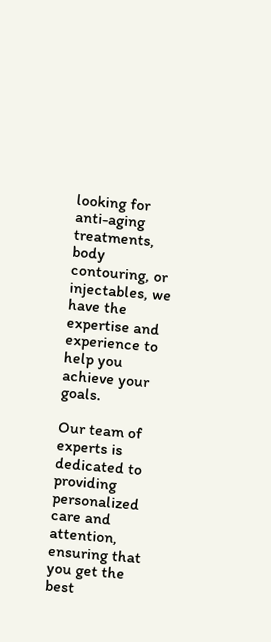looking for anti-aging treatments, body contouring, or injectables, we have the expertise and experience to help you achieve your goals.

Our team of experts is dedicated to providing personalized care and attention, ensuring that you get the best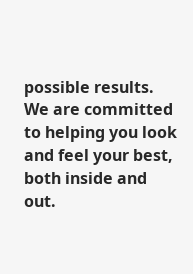possible results. We are committed to helping you look and feel your best, both inside and out.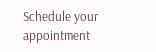Schedule your appointment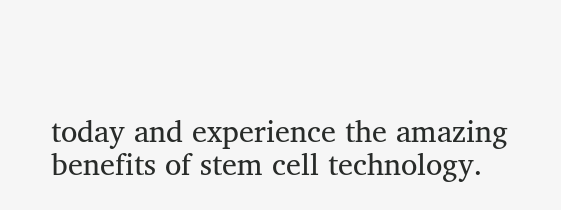today and experience the amazing benefits of stem cell technology.